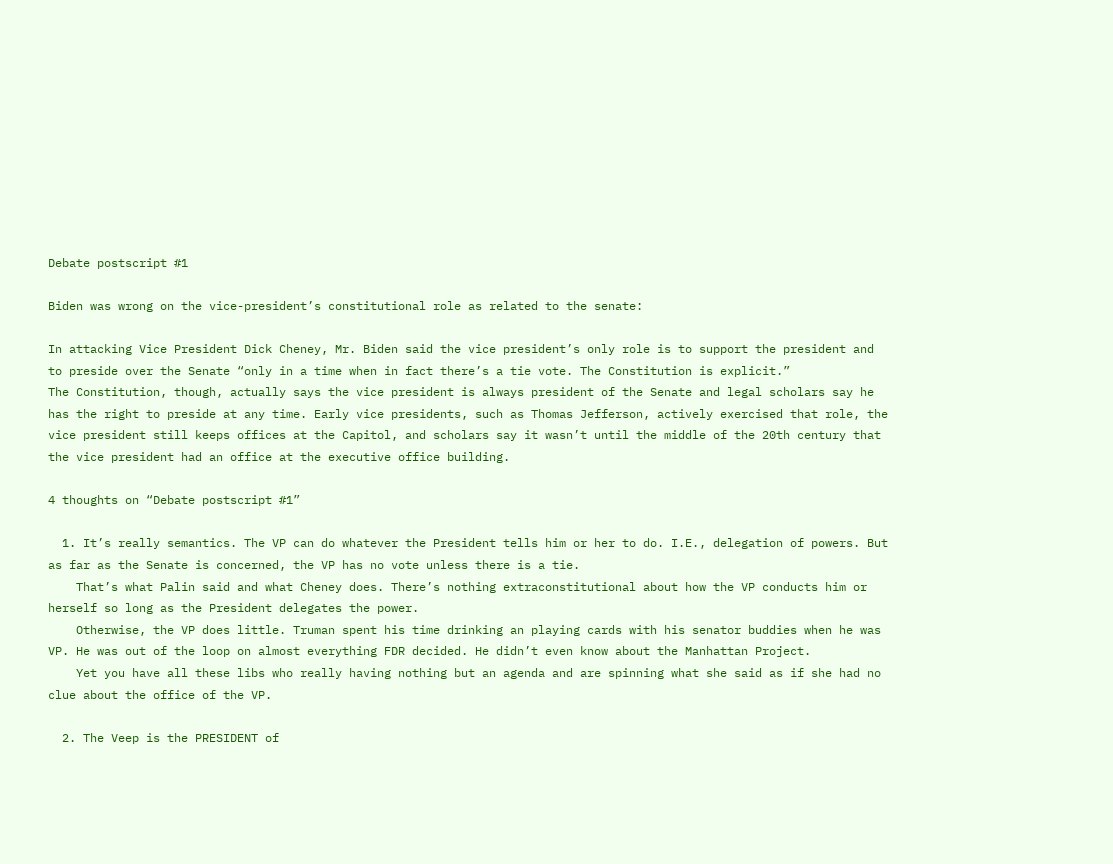Debate postscript #1

Biden was wrong on the vice-president’s constitutional role as related to the senate:

In attacking Vice President Dick Cheney, Mr. Biden said the vice president’s only role is to support the president and to preside over the Senate “only in a time when in fact there’s a tie vote. The Constitution is explicit.”
The Constitution, though, actually says the vice president is always president of the Senate and legal scholars say he has the right to preside at any time. Early vice presidents, such as Thomas Jefferson, actively exercised that role, the vice president still keeps offices at the Capitol, and scholars say it wasn’t until the middle of the 20th century that the vice president had an office at the executive office building.

4 thoughts on “Debate postscript #1”

  1. It’s really semantics. The VP can do whatever the President tells him or her to do. I.E., delegation of powers. But as far as the Senate is concerned, the VP has no vote unless there is a tie.
    That’s what Palin said and what Cheney does. There’s nothing extraconstitutional about how the VP conducts him or herself so long as the President delegates the power.
    Otherwise, the VP does little. Truman spent his time drinking an playing cards with his senator buddies when he was VP. He was out of the loop on almost everything FDR decided. He didn’t even know about the Manhattan Project.
    Yet you have all these libs who really having nothing but an agenda and are spinning what she said as if she had no clue about the office of the VP.

  2. The Veep is the PRESIDENT of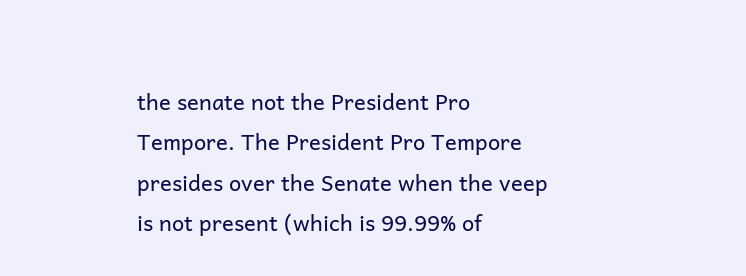the senate not the President Pro Tempore. The President Pro Tempore presides over the Senate when the veep is not present (which is 99.99% of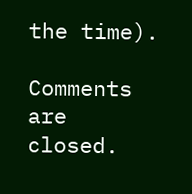the time).

Comments are closed.